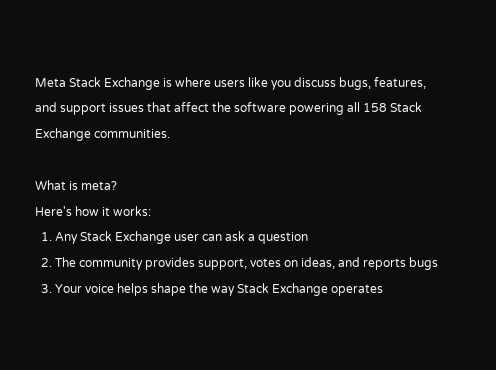Meta Stack Exchange is where users like you discuss bugs, features, and support issues that affect the software powering all 158 Stack Exchange communities.

What is meta?
Here's how it works:
  1. Any Stack Exchange user can ask a question
  2. The community provides support, votes on ideas, and reports bugs
  3. Your voice helps shape the way Stack Exchange operates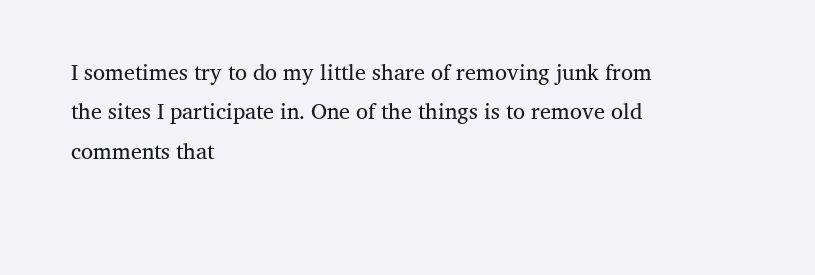I sometimes try to do my little share of removing junk from the sites I participate in. One of the things is to remove old comments that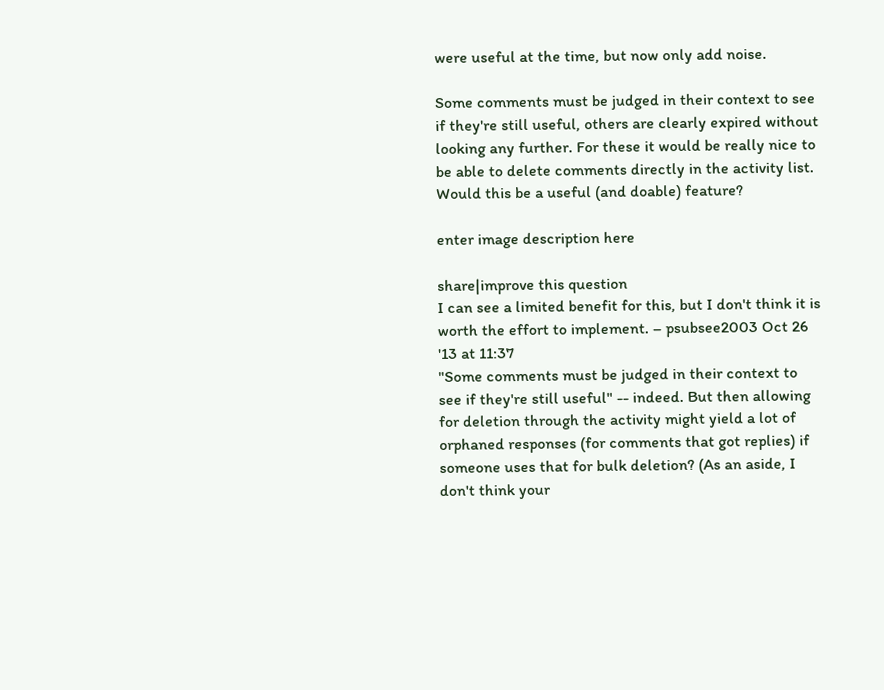were useful at the time, but now only add noise.

Some comments must be judged in their context to see if they're still useful, others are clearly expired without looking any further. For these it would be really nice to be able to delete comments directly in the activity list. Would this be a useful (and doable) feature?

enter image description here

share|improve this question
I can see a limited benefit for this, but I don't think it is worth the effort to implement. – psubsee2003 Oct 26 '13 at 11:37
"Some comments must be judged in their context to see if they're still useful" -- indeed. But then allowing for deletion through the activity might yield a lot of orphaned responses (for comments that got replies) if someone uses that for bulk deletion? (As an aside, I don't think your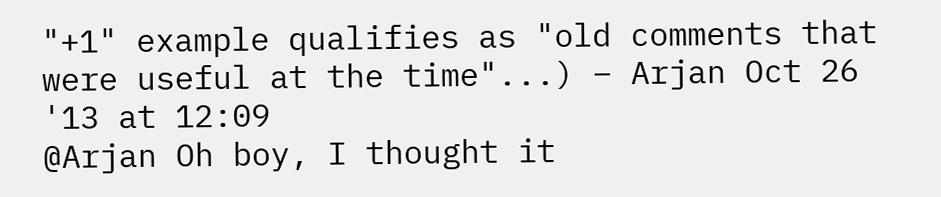"+1" example qualifies as "old comments that were useful at the time"...) – Arjan Oct 26 '13 at 12:09
@Arjan Oh boy, I thought it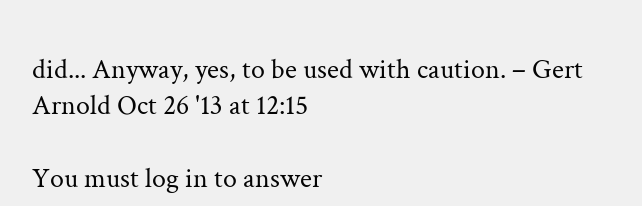did... Anyway, yes, to be used with caution. – Gert Arnold Oct 26 '13 at 12:15

You must log in to answer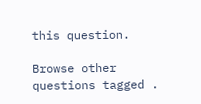this question.

Browse other questions tagged .